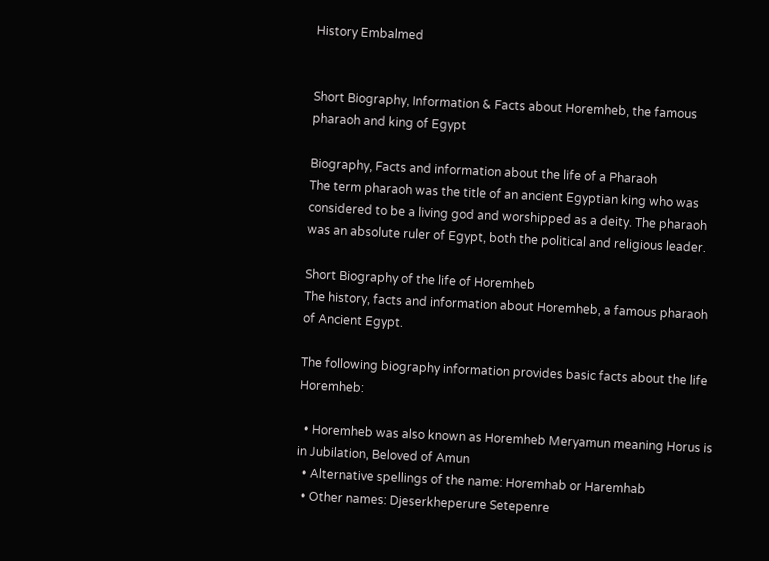History Embalmed


Short Biography, Information & Facts about Horemheb, the famous pharaoh and king of Egypt

Biography, Facts and information about the life of a Pharaoh
The term pharaoh was the title of an ancient Egyptian king who was considered to be a living god and worshipped as a deity. The pharaoh was an absolute ruler of Egypt, both the political and religious leader.

Short Biography of the life of Horemheb
The history, facts and information about Horemheb, a famous pharaoh of Ancient Egypt.

The following biography information provides basic facts about the life Horemheb:

  • Horemheb was also known as Horemheb Meryamun meaning Horus is in Jubilation, Beloved of Amun
  • Alternative spellings of the name: Horemhab or Haremhab
  • Other names: Djeserkheperure Setepenre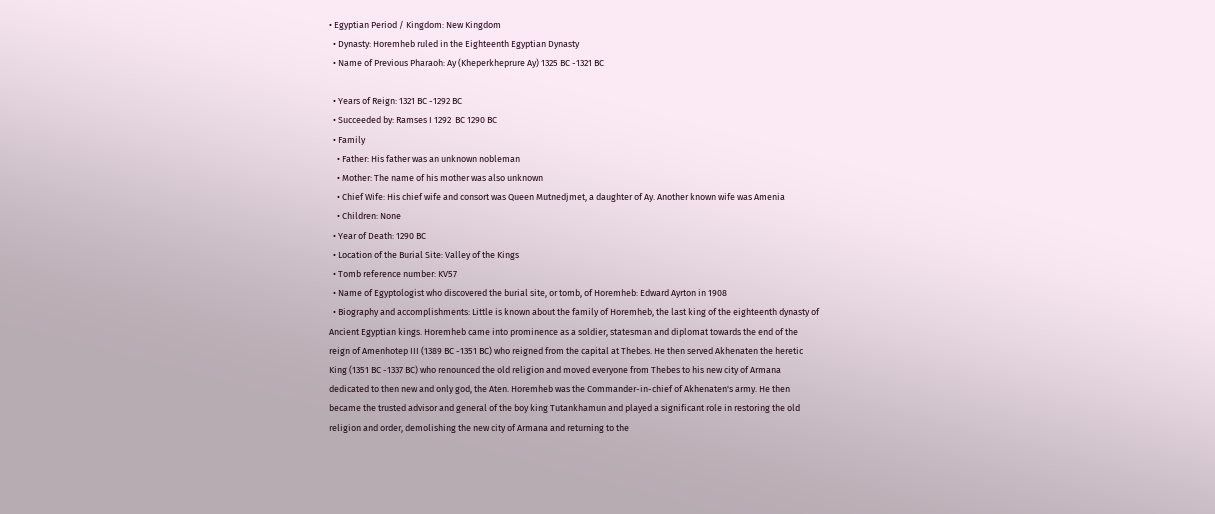• Egyptian Period / Kingdom: New Kingdom
  • Dynasty: Horemheb ruled in the Eighteenth Egyptian Dynasty
  • Name of Previous Pharaoh: Ay (Kheperkheprure Ay) 1325 BC -1321 BC

  • Years of Reign: 1321 BC -1292 BC
  • Succeeded by: Ramses I 1292  BC 1290 BC
  • Family
    • Father: His father was an unknown nobleman
    • Mother: The name of his mother was also unknown
    • Chief Wife: His chief wife and consort was Queen Mutnedjmet, a daughter of Ay. Another known wife was Amenia
    • Children: None
  • Year of Death: 1290 BC
  • Location of the Burial Site: Valley of the Kings
  • Tomb reference number: KV57
  • Name of Egyptologist who discovered the burial site, or tomb, of Horemheb: Edward Ayrton in 1908
  • Biography and accomplishments: Little is known about the family of Horemheb, the last king of the eighteenth dynasty of Ancient Egyptian kings. Horemheb came into prominence as a soldier, statesman and diplomat towards the end of the reign of Amenhotep III (1389 BC -1351 BC) who reigned from the capital at Thebes. He then served Akhenaten the heretic King (1351 BC -1337 BC) who renounced the old religion and moved everyone from Thebes to his new city of Armana dedicated to then new and only god, the Aten. Horemheb was the Commander-in-chief of Akhenaten's army. He then became the trusted advisor and general of the boy king Tutankhamun and played a significant role in restoring the old religion and order, demolishing the new city of Armana and returning to the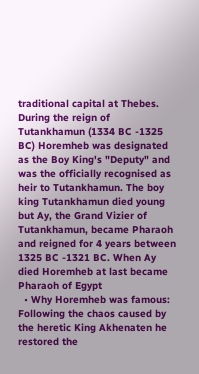traditional capital at Thebes. During the reign of Tutankhamun (1334 BC -1325 BC) Horemheb was designated as the Boy King's "Deputy" and was the officially recognised as heir to Tutankhamun. The boy king Tutankhamun died young but Ay, the Grand Vizier of Tutankhamun, became Pharaoh and reigned for 4 years between 1325 BC -1321 BC. When Ay died Horemheb at last became Pharaoh of Egypt
  • Why Horemheb was famous: Following the chaos caused by the heretic King Akhenaten he restored the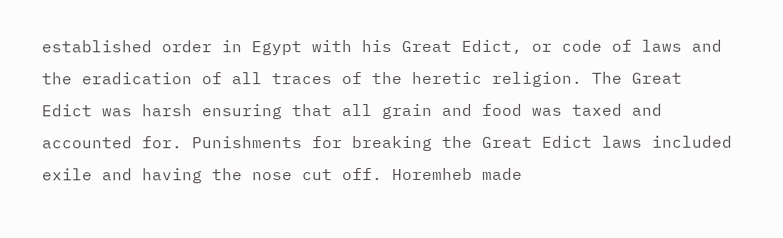established order in Egypt with his Great Edict, or code of laws and the eradication of all traces of the heretic religion. The Great Edict was harsh ensuring that all grain and food was taxed and accounted for. Punishments for breaking the Great Edict laws included exile and having the nose cut off. Horemheb made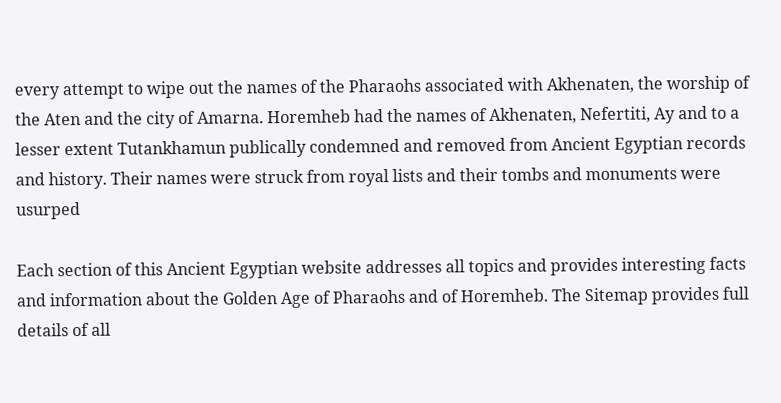every attempt to wipe out the names of the Pharaohs associated with Akhenaten, the worship of the Aten and the city of Amarna. Horemheb had the names of Akhenaten, Nefertiti, Ay and to a lesser extent Tutankhamun publically condemned and removed from Ancient Egyptian records and history. Their names were struck from royal lists and their tombs and monuments were usurped

Each section of this Ancient Egyptian website addresses all topics and provides interesting facts and information about the Golden Age of Pharaohs and of Horemheb. The Sitemap provides full details of all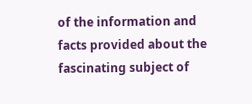of the information and facts provided about the fascinating subject of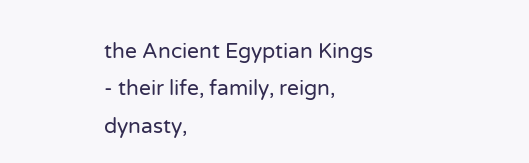the Ancient Egyptian Kings - their life, family, reign, dynasty,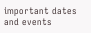important dates and events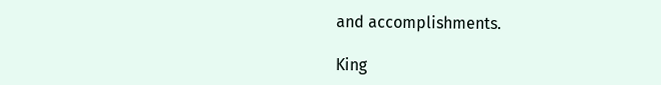and accomplishments.

King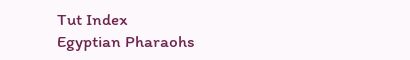Tut Index
Egyptian Pharaohs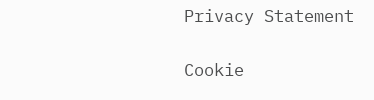Privacy Statement

Cookie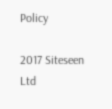Policy

2017 Siteseen Ltd